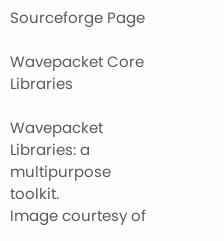Sourceforge Page

Wavepacket Core Libraries

Wavepacket Libraries: a multipurpose toolkit.
Image courtesy of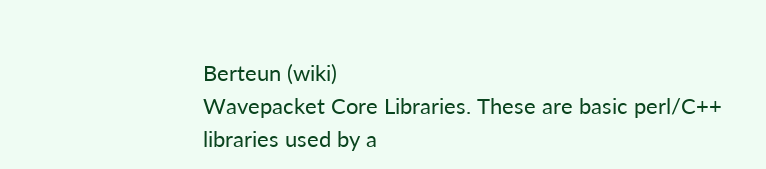Berteun (wiki)
Wavepacket Core Libraries. These are basic perl/C++ libraries used by a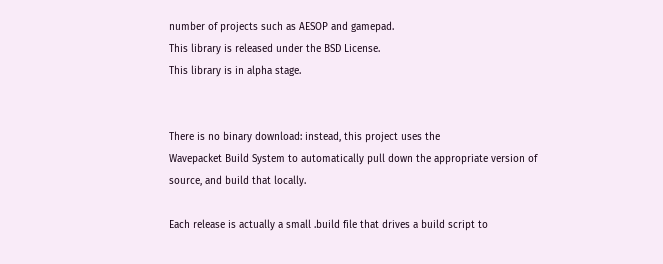number of projects such as AESOP and gamepad.
This library is released under the BSD License.
This library is in alpha stage.


There is no binary download: instead, this project uses the
Wavepacket Build System to automatically pull down the appropriate version of source, and build that locally.

Each release is actually a small .build file that drives a build script to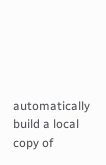automatically build a local copy of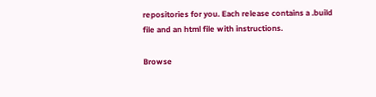repositories for you. Each release contains a .build file and an html file with instructions.

Browse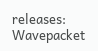releases: Wavepacket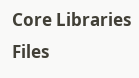Core Libraries Files